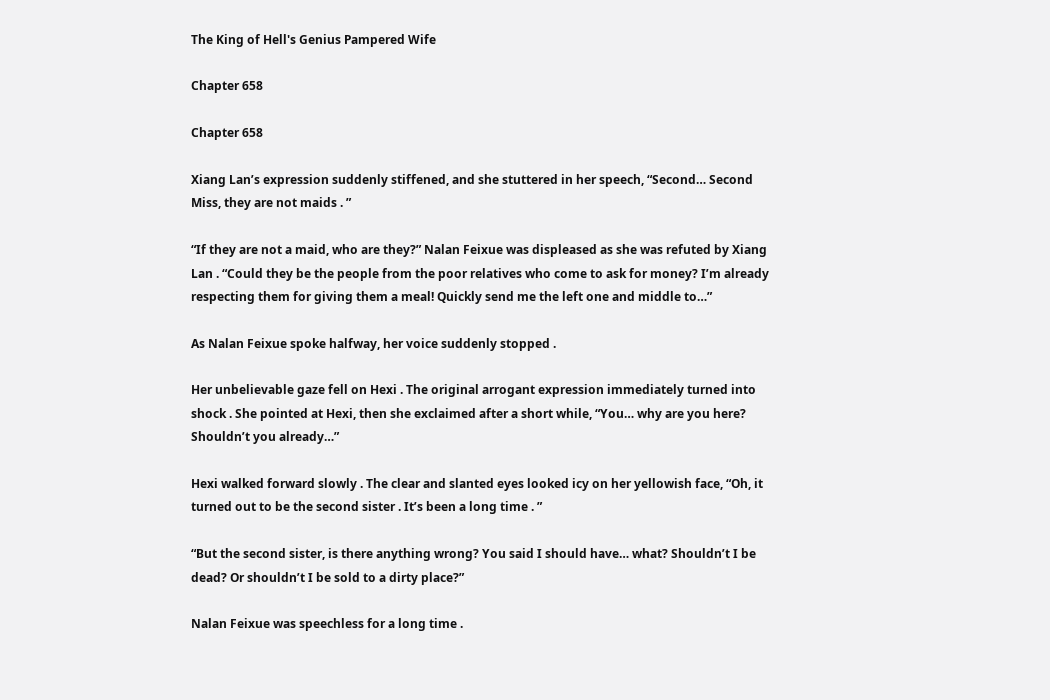The King of Hell's Genius Pampered Wife

Chapter 658

Chapter 658

Xiang Lan’s expression suddenly stiffened, and she stuttered in her speech, “Second… Second Miss, they are not maids . ”

“If they are not a maid, who are they?” Nalan Feixue was displeased as she was refuted by Xiang Lan . “Could they be the people from the poor relatives who come to ask for money? I’m already respecting them for giving them a meal! Quickly send me the left one and middle to…”

As Nalan Feixue spoke halfway, her voice suddenly stopped .

Her unbelievable gaze fell on Hexi . The original arrogant expression immediately turned into shock . She pointed at Hexi, then she exclaimed after a short while, “You… why are you here? Shouldn’t you already…”

Hexi walked forward slowly . The clear and slanted eyes looked icy on her yellowish face, “Oh, it turned out to be the second sister . It’s been a long time . ”

“But the second sister, is there anything wrong? You said I should have… what? Shouldn’t I be dead? Or shouldn’t I be sold to a dirty place?”

Nalan Feixue was speechless for a long time .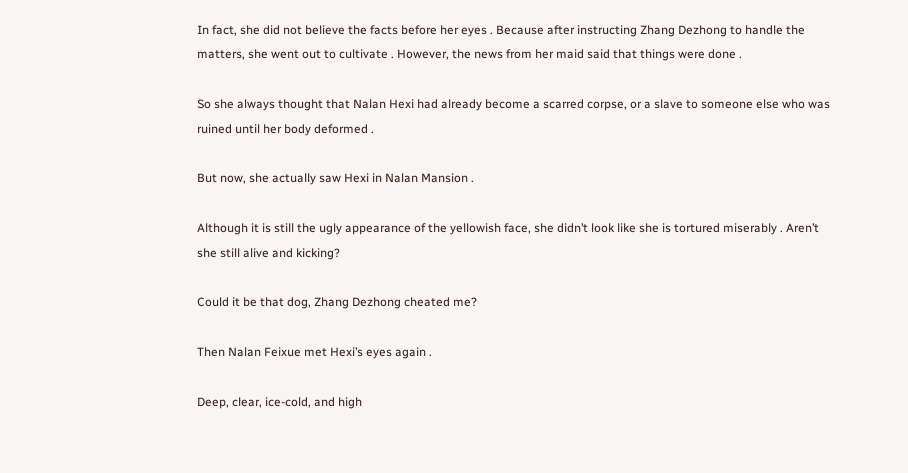In fact, she did not believe the facts before her eyes . Because after instructing Zhang Dezhong to handle the matters, she went out to cultivate . However, the news from her maid said that things were done .

So she always thought that Nalan Hexi had already become a scarred corpse, or a slave to someone else who was ruined until her body deformed .

But now, she actually saw Hexi in Nalan Mansion .

Although it is still the ugly appearance of the yellowish face, she didn’t look like she is tortured miserably . Aren’t she still alive and kicking?

Could it be that dog, Zhang Dezhong cheated me?

Then Nalan Feixue met Hexi’s eyes again .

Deep, clear, ice-cold, and high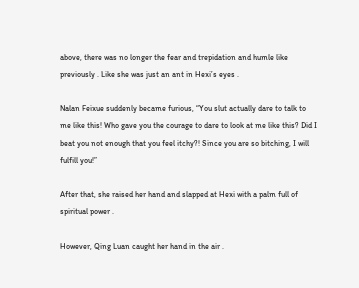above, there was no longer the fear and trepidation and humle like previously . Like she was just an ant in Hexi’s eyes .

Nalan Feixue suddenly became furious, “You slut actually dare to talk to me like this! Who gave you the courage to dare to look at me like this? Did I beat you not enough that you feel itchy?! Since you are so bitching, I will fulfill you!”

After that, she raised her hand and slapped at Hexi with a palm full of spiritual power .

However, Qing Luan caught her hand in the air .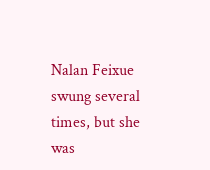Nalan Feixue swung several times, but she was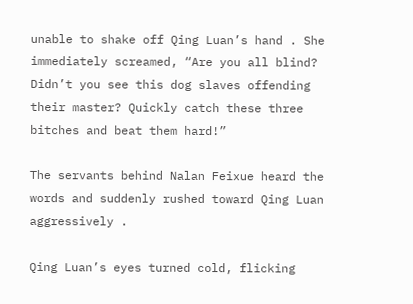unable to shake off Qing Luan’s hand . She immediately screamed, “Are you all blind? Didn’t you see this dog slaves offending their master? Quickly catch these three bitches and beat them hard!”

The servants behind Nalan Feixue heard the words and suddenly rushed toward Qing Luan aggressively .

Qing Luan’s eyes turned cold, flicking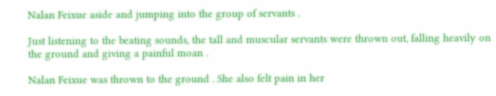Nalan Feixue aside and jumping into the group of servants .

Just listening to the beating sounds, the tall and muscular servants were thrown out, falling heavily on the ground and giving a painful moan .

Nalan Feixue was thrown to the ground . She also felt pain in her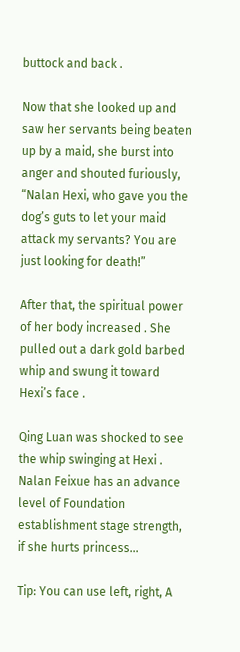buttock and back .

Now that she looked up and saw her servants being beaten up by a maid, she burst into anger and shouted furiously, “Nalan Hexi, who gave you the dog’s guts to let your maid attack my servants? You are just looking for death!”

After that, the spiritual power of her body increased . She pulled out a dark gold barbed whip and swung it toward Hexi’s face .

Qing Luan was shocked to see the whip swinging at Hexi . Nalan Feixue has an advance level of Foundation establishment stage strength, if she hurts princess…

Tip: You can use left, right, A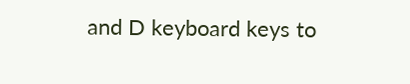and D keyboard keys to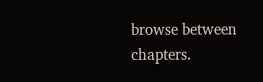browse between chapters.